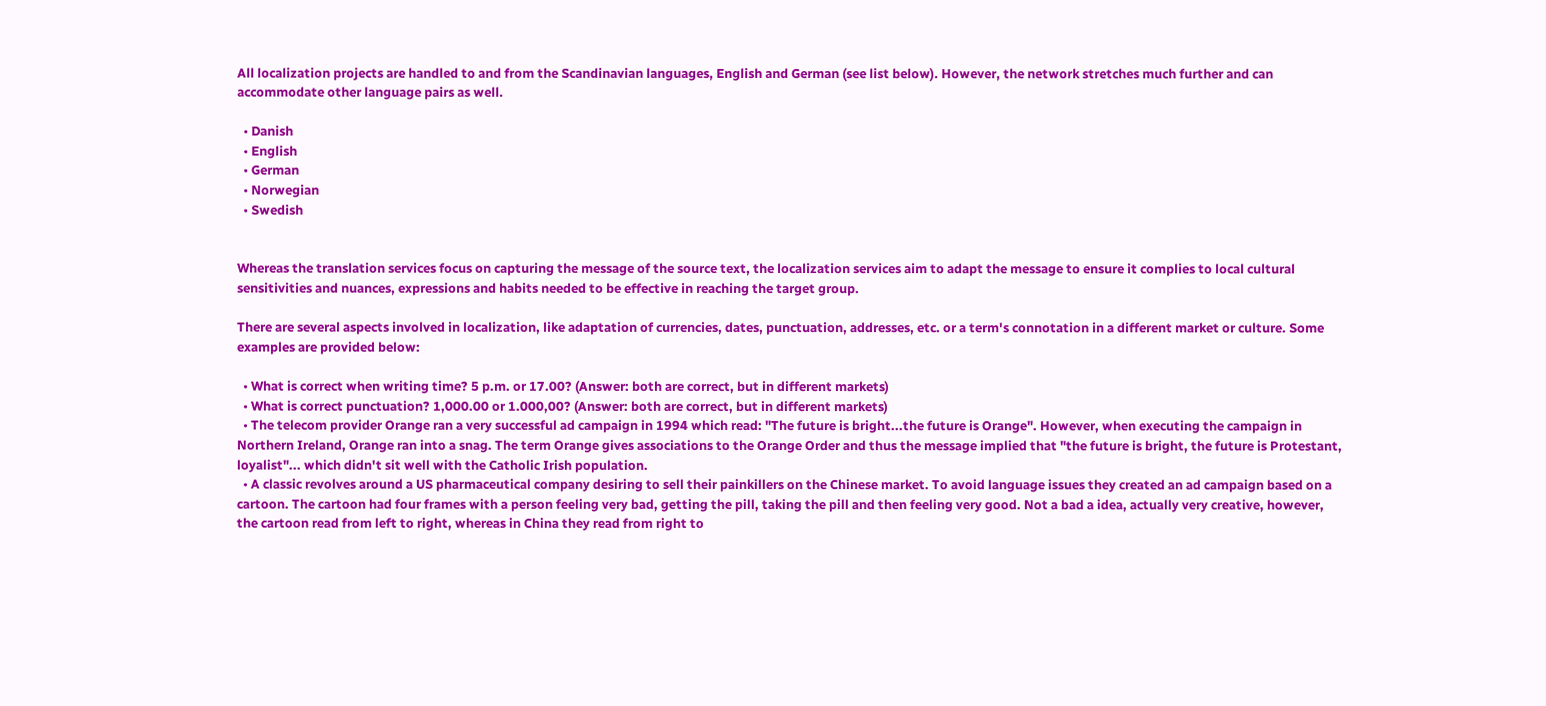All localization projects are handled to and from the Scandinavian languages, English and German (see list below). However, the network stretches much further and can accommodate other language pairs as well.

  • Danish
  • English
  • German
  • Norwegian
  • Swedish


Whereas the translation services focus on capturing the message of the source text, the localization services aim to adapt the message to ensure it complies to local cultural sensitivities and nuances, expressions and habits needed to be effective in reaching the target group.

There are several aspects involved in localization, like adaptation of currencies, dates, punctuation, addresses, etc. or a term's connotation in a different market or culture. Some examples are provided below:

  • What is correct when writing time? 5 p.m. or 17.00? (Answer: both are correct, but in different markets)
  • What is correct punctuation? 1,000.00 or 1.000,00? (Answer: both are correct, but in different markets)
  • The telecom provider Orange ran a very successful ad campaign in 1994 which read: "The future is bright...the future is Orange". However, when executing the campaign in Northern Ireland, Orange ran into a snag. The term Orange gives associations to the Orange Order and thus the message implied that "the future is bright, the future is Protestant, loyalist"... which didn't sit well with the Catholic Irish population.
  • A classic revolves around a US pharmaceutical company desiring to sell their painkillers on the Chinese market. To avoid language issues they created an ad campaign based on a cartoon. The cartoon had four frames with a person feeling very bad, getting the pill, taking the pill and then feeling very good. Not a bad a idea, actually very creative, however, the cartoon read from left to right, whereas in China they read from right to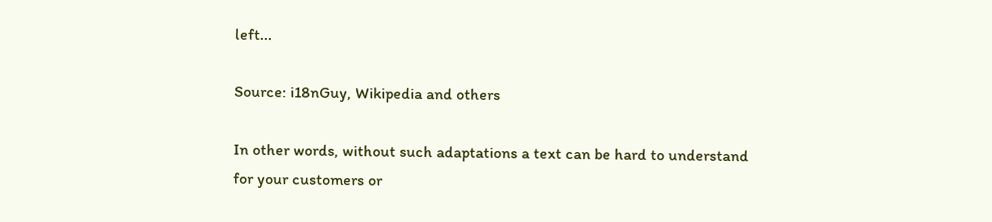left...

Source: i18nGuy, Wikipedia and others

In other words, without such adaptations a text can be hard to understand for your customers or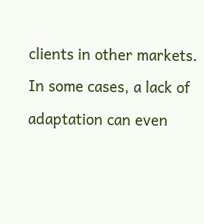clients in other markets. In some cases, a lack of adaptation can even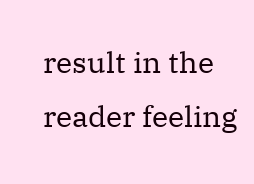result in the reader feeling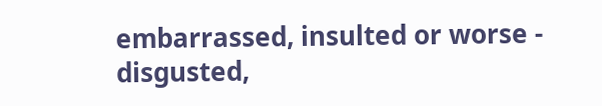embarrassed, insulted or worse - disgusted,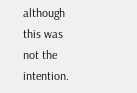although this was not the intention.